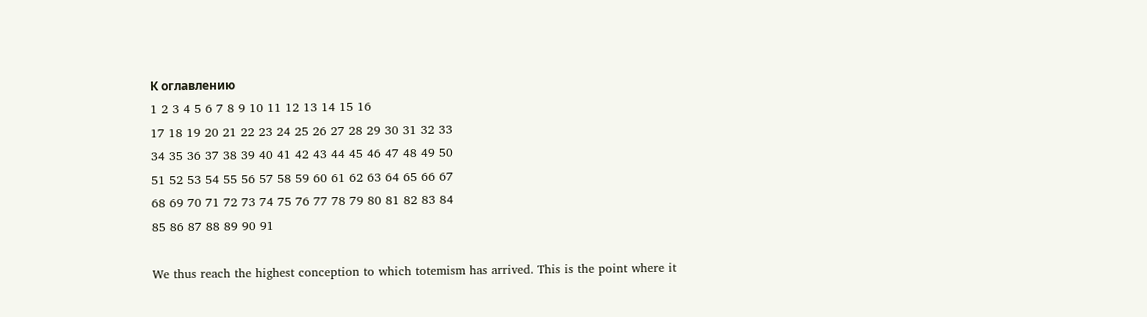К оглавлению
1 2 3 4 5 6 7 8 9 10 11 12 13 14 15 16
17 18 19 20 21 22 23 24 25 26 27 28 29 30 31 32 33
34 35 36 37 38 39 40 41 42 43 44 45 46 47 48 49 50
51 52 53 54 55 56 57 58 59 60 61 62 63 64 65 66 67
68 69 70 71 72 73 74 75 76 77 78 79 80 81 82 83 84
85 86 87 88 89 90 91

We thus reach the highest conception to which totemism has arrived. This is the point where it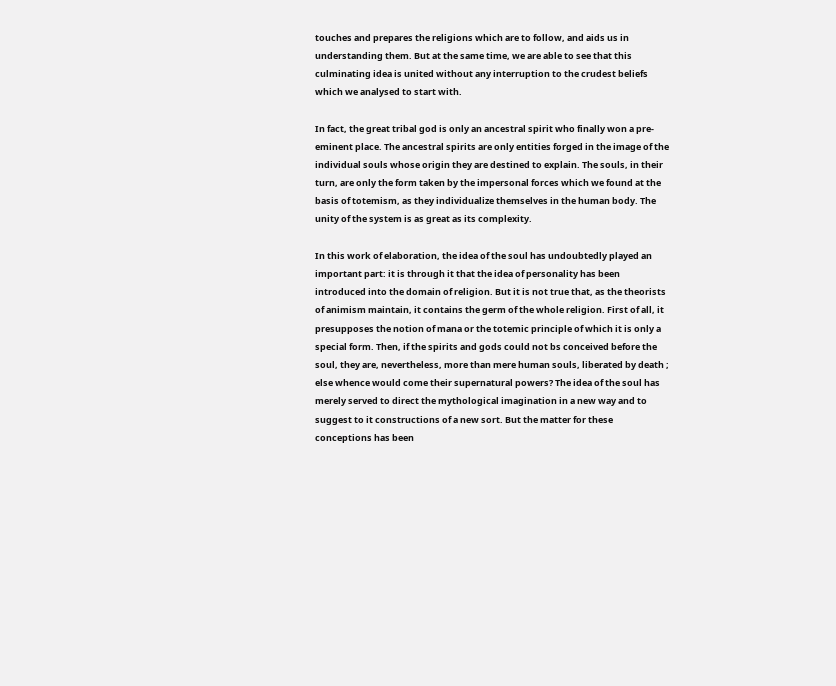touches and prepares the religions which are to follow, and aids us in understanding them. But at the same time, we are able to see that this culminating idea is united without any interruption to the crudest beliefs which we analysed to start with.

In fact, the great tribal god is only an ancestral spirit who finally won a pre-eminent place. The ancestral spirits are only entities forged in the image of the individual souls whose origin they are destined to explain. The souls, in their turn, are only the form taken by the impersonal forces which we found at the basis of totemism, as they individualize themselves in the human body. The unity of the system is as great as its complexity.

In this work of elaboration, the idea of the soul has undoubtedly played an important part: it is through it that the idea of personality has been introduced into the domain of religion. But it is not true that, as the theorists of animism maintain, it contains the germ of the whole religion. First of all, it presupposes the notion of mana or the totemic principle of which it is only a special form. Then, if the spirits and gods could not bs conceived before the soul, they are, nevertheless, more than mere human souls, liberated by death ; else whence would come their supernatural powers? The idea of the soul has merely served to direct the mythological imagination in a new way and to suggest to it constructions of a new sort. But the matter for these conceptions has been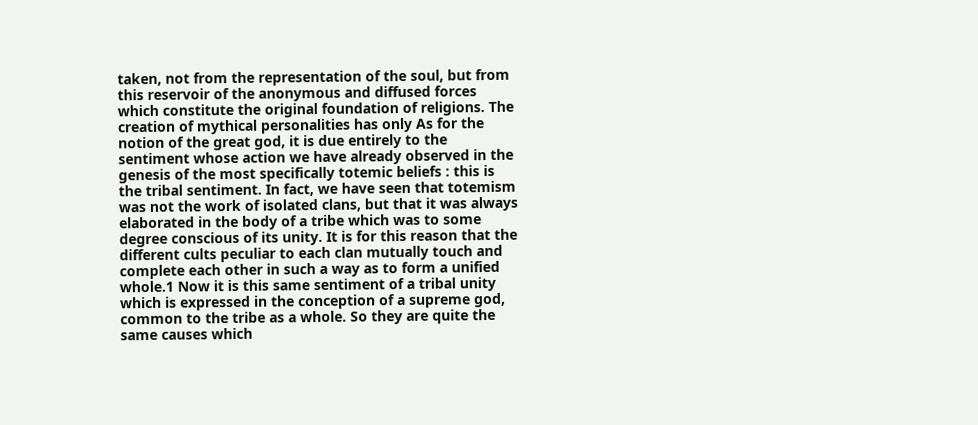taken, not from the representation of the soul, but from this reservoir of the anonymous and diffused forces which constitute the original foundation of religions. The creation of mythical personalities has only As for the notion of the great god, it is due entirely to the sentiment whose action we have already observed in the genesis of the most specifically totemic beliefs : this is the tribal sentiment. In fact, we have seen that totemism was not the work of isolated clans, but that it was always elaborated in the body of a tribe which was to some degree conscious of its unity. It is for this reason that the different cults peculiar to each clan mutually touch and complete each other in such a way as to form a unified whole.1 Now it is this same sentiment of a tribal unity which is expressed in the conception of a supreme god, common to the tribe as a whole. So they are quite the same causes which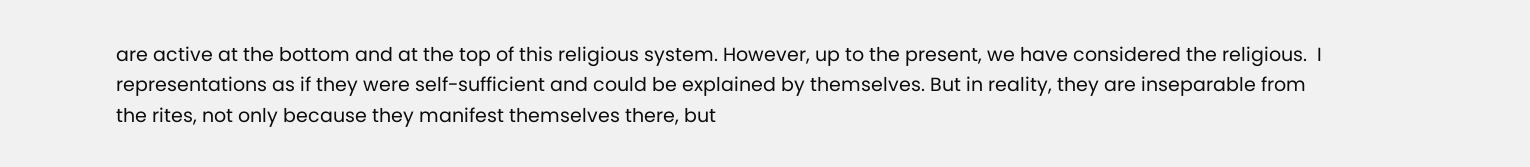are active at the bottom and at the top of this religious system. However, up to the present, we have considered the religious.  I representations as if they were self-sufficient and could be explained by themselves. But in reality, they are inseparable from the rites, not only because they manifest themselves there, but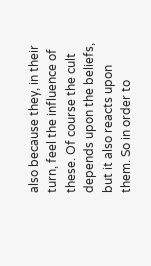also because they, in their turn, feel the influence of these. Of course the cult depends upon the beliefs, but it also reacts upon them. So in order to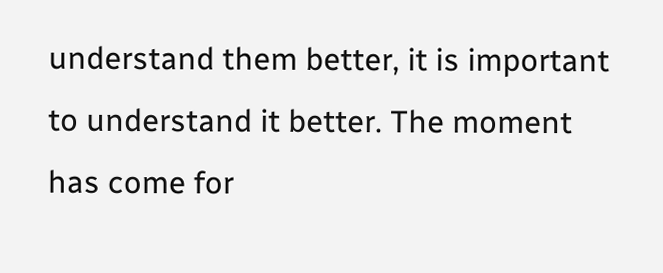understand them better, it is important to understand it better. The moment has come for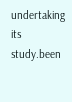undertaking its study.been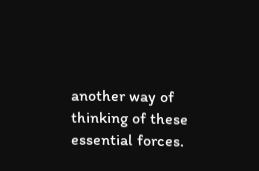another way of thinking of these essential forces.